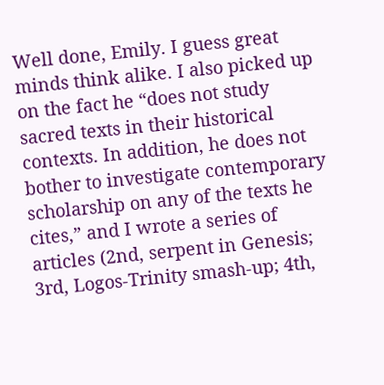Well done, Emily. I guess great minds think alike. I also picked up on the fact he “does not study sacred texts in their historical contexts. In addition, he does not bother to investigate contemporary scholarship on any of the texts he cites,” and I wrote a series of articles (2nd, serpent in Genesis; 3rd, Logos-Trinity smash-up; 4th,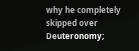why he completely skipped over Deuteronomy;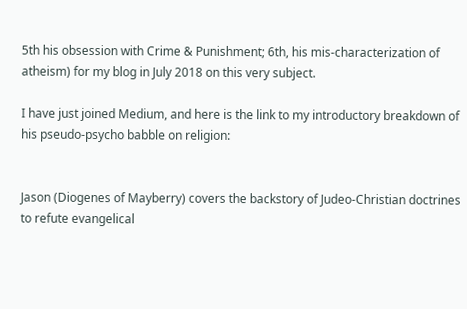5th his obsession with Crime & Punishment; 6th, his mis-characterization of atheism) for my blog in July 2018 on this very subject.

I have just joined Medium, and here is the link to my introductory breakdown of his pseudo-psycho babble on religion:


Jason (Diogenes of Mayberry) covers the backstory of Judeo-Christian doctrines to refute evangelical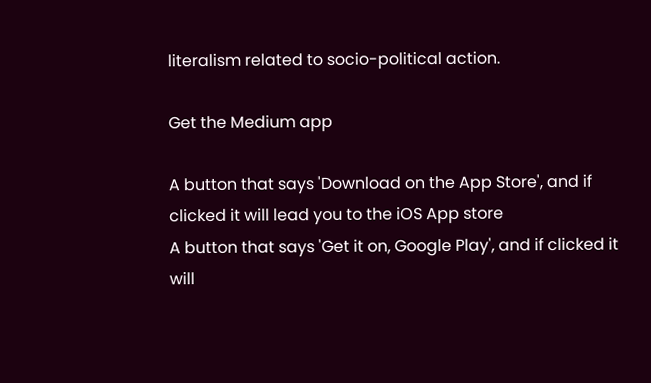literalism related to socio-political action.

Get the Medium app

A button that says 'Download on the App Store', and if clicked it will lead you to the iOS App store
A button that says 'Get it on, Google Play', and if clicked it will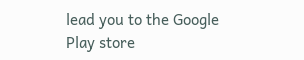lead you to the Google Play store